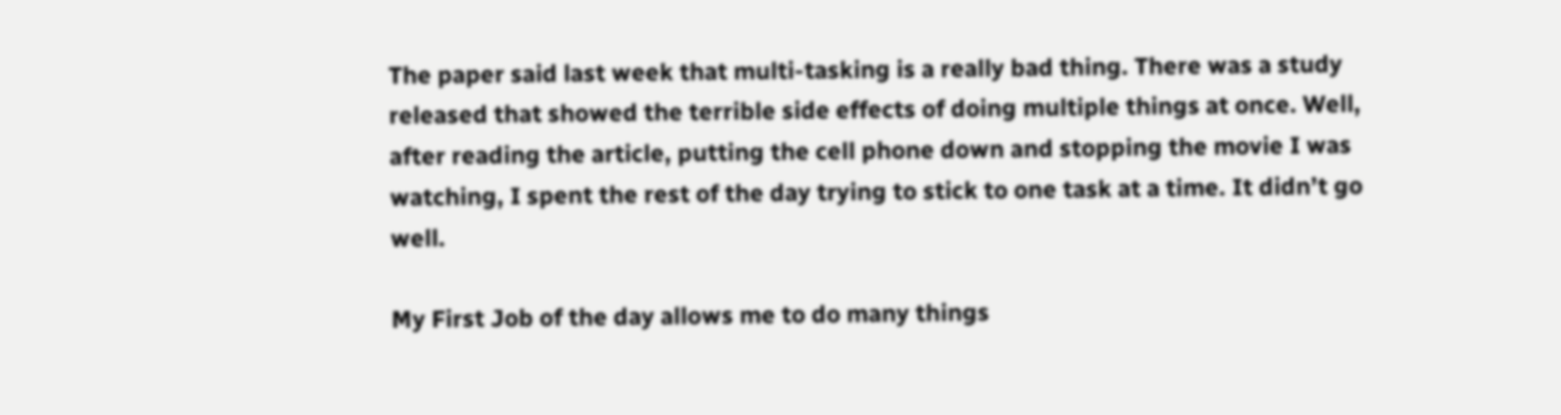The paper said last week that multi-tasking is a really bad thing. There was a study released that showed the terrible side effects of doing multiple things at once. Well, after reading the article, putting the cell phone down and stopping the movie I was watching, I spent the rest of the day trying to stick to one task at a time. It didn’t go well.

My First Job of the day allows me to do many things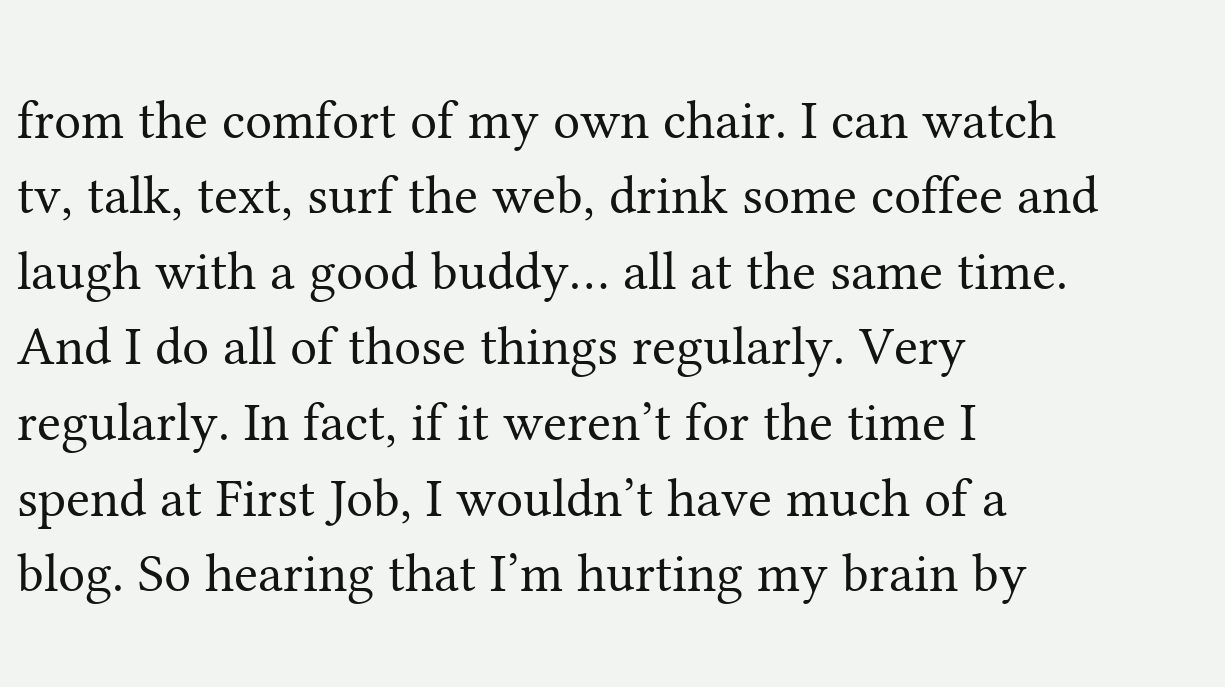from the comfort of my own chair. I can watch tv, talk, text, surf the web, drink some coffee and laugh with a good buddy… all at the same time. And I do all of those things regularly. Very regularly. In fact, if it weren’t for the time I spend at First Job, I wouldn’t have much of a blog. So hearing that I’m hurting my brain by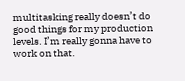multitasking really doesn’t do good things for my production levels. I’m really gonna have to work on that.